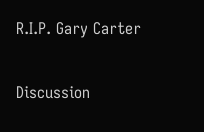R.I.P. Gary Carter

Discussion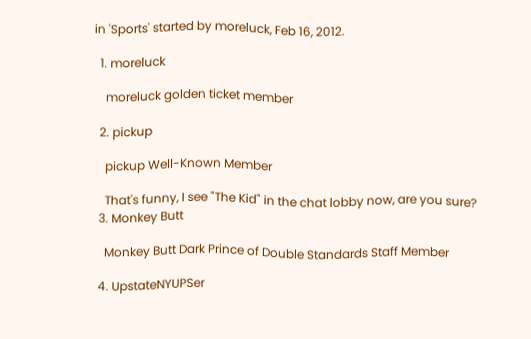in 'Sports' started by moreluck, Feb 16, 2012.

  1. moreluck

    moreluck golden ticket member

  2. pickup

    pickup Well-Known Member

    That's funny, I see "The Kid" in the chat lobby now, are you sure?
  3. Monkey Butt

    Monkey Butt Dark Prince of Double Standards Staff Member

  4. UpstateNYUPSer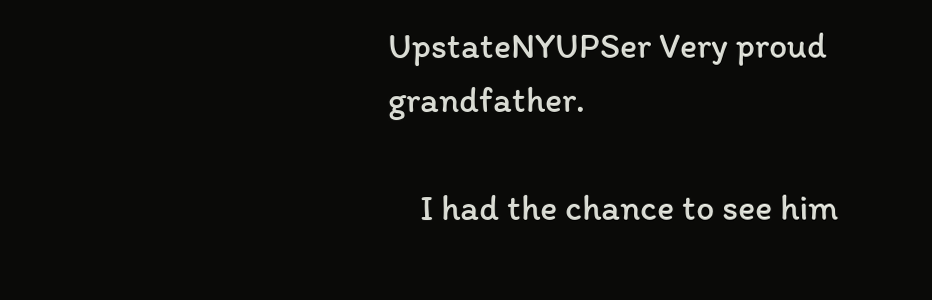UpstateNYUPSer Very proud grandfather.

    I had the chance to see him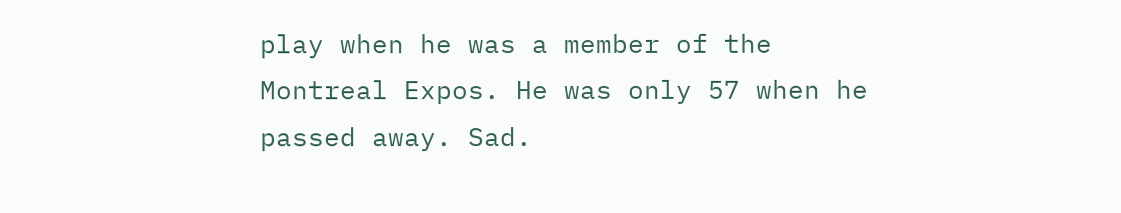play when he was a member of the Montreal Expos. He was only 57 when he passed away. Sad.